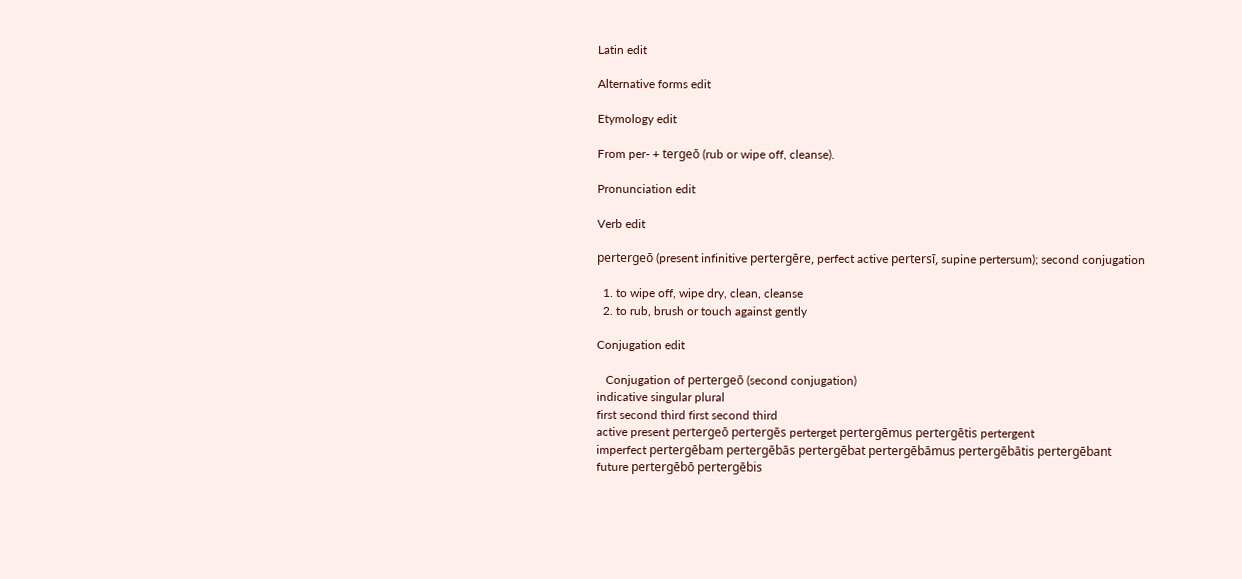Latin edit

Alternative forms edit

Etymology edit

From per- + tergeō (rub or wipe off, cleanse).

Pronunciation edit

Verb edit

pertergeō (present infinitive pertergēre, perfect active pertersī, supine pertersum); second conjugation

  1. to wipe off, wipe dry, clean, cleanse
  2. to rub, brush or touch against gently

Conjugation edit

   Conjugation of pertergeō (second conjugation)
indicative singular plural
first second third first second third
active present pertergeō pertergēs perterget pertergēmus pertergētis pertergent
imperfect pertergēbam pertergēbās pertergēbat pertergēbāmus pertergēbātis pertergēbant
future pertergēbō pertergēbis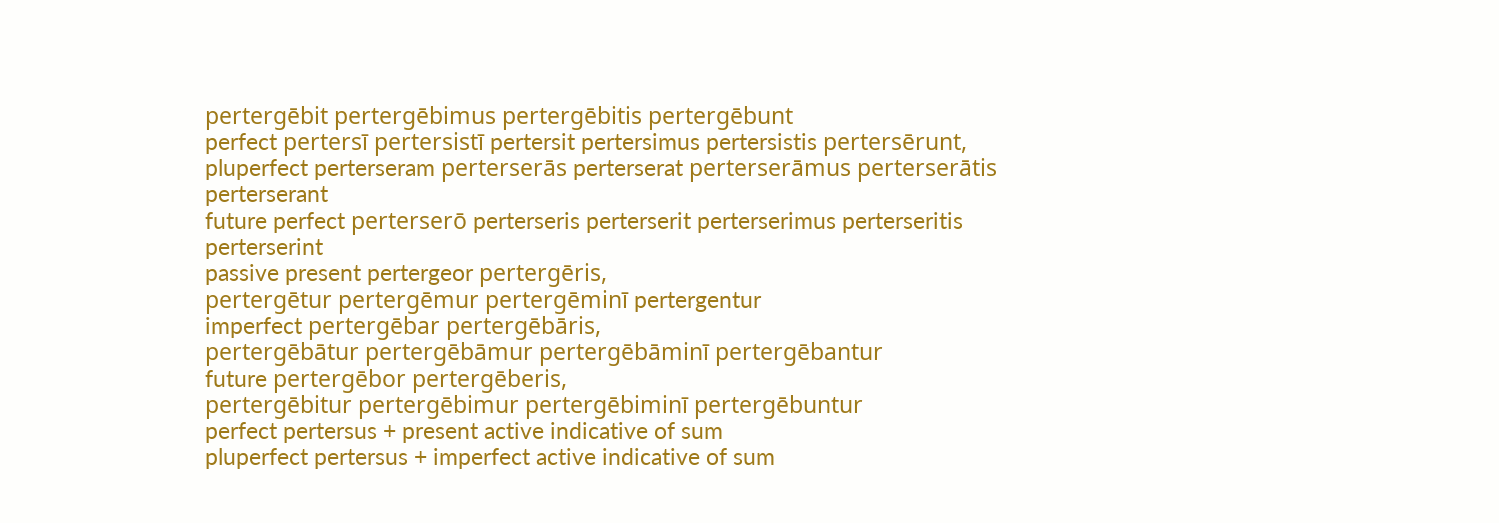pertergēbit pertergēbimus pertergēbitis pertergēbunt
perfect pertersī pertersistī pertersit pertersimus pertersistis pertersērunt,
pluperfect perterseram perterserās perterserat perterserāmus perterserātis perterserant
future perfect perterserō perterseris perterserit perterserimus perterseritis perterserint
passive present pertergeor pertergēris,
pertergētur pertergēmur pertergēminī pertergentur
imperfect pertergēbar pertergēbāris,
pertergēbātur pertergēbāmur pertergēbāminī pertergēbantur
future pertergēbor pertergēberis,
pertergēbitur pertergēbimur pertergēbiminī pertergēbuntur
perfect pertersus + present active indicative of sum
pluperfect pertersus + imperfect active indicative of sum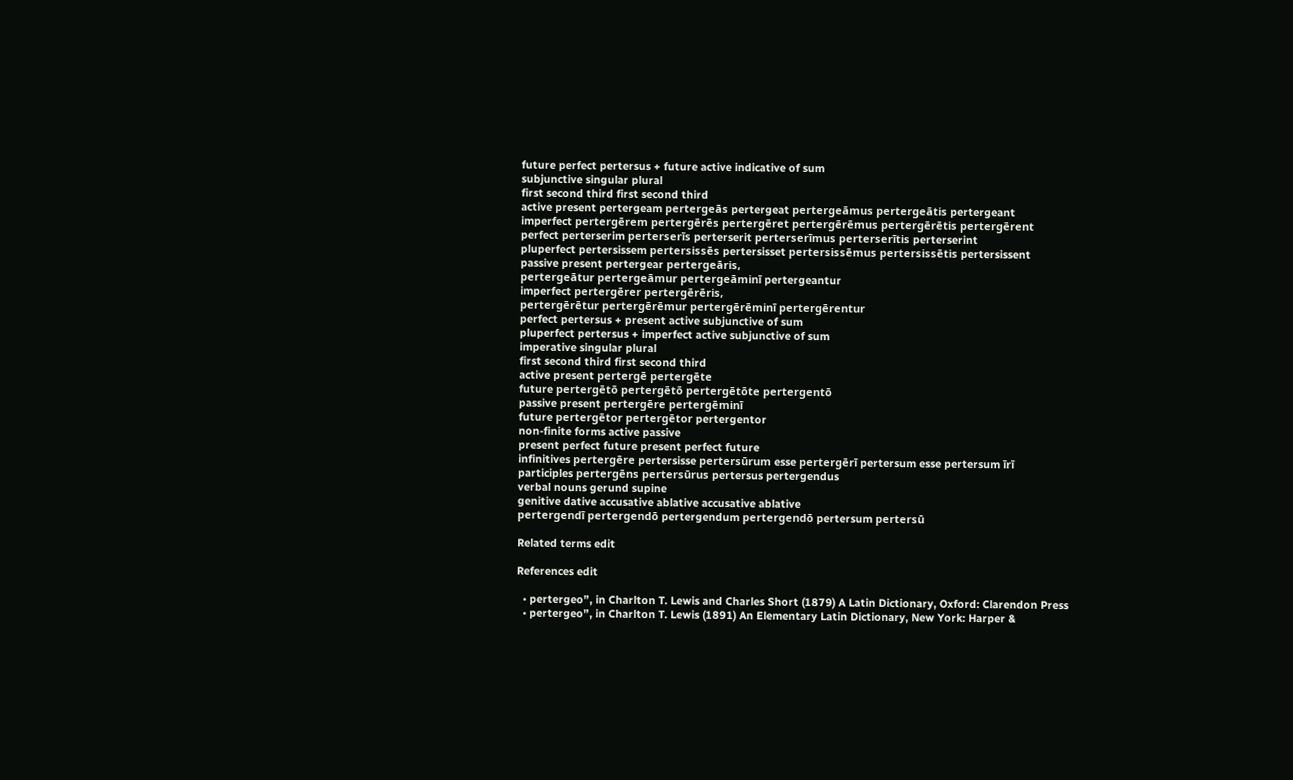future perfect pertersus + future active indicative of sum
subjunctive singular plural
first second third first second third
active present pertergeam pertergeās pertergeat pertergeāmus pertergeātis pertergeant
imperfect pertergērem pertergērēs pertergēret pertergērēmus pertergērētis pertergērent
perfect perterserim perterserīs perterserit perterserīmus perterserītis perterserint
pluperfect pertersissem pertersissēs pertersisset pertersissēmus pertersissētis pertersissent
passive present pertergear pertergeāris,
pertergeātur pertergeāmur pertergeāminī pertergeantur
imperfect pertergērer pertergērēris,
pertergērētur pertergērēmur pertergērēminī pertergērentur
perfect pertersus + present active subjunctive of sum
pluperfect pertersus + imperfect active subjunctive of sum
imperative singular plural
first second third first second third
active present pertergē pertergēte
future pertergētō pertergētō pertergētōte pertergentō
passive present pertergēre pertergēminī
future pertergētor pertergētor pertergentor
non-finite forms active passive
present perfect future present perfect future
infinitives pertergēre pertersisse pertersūrum esse pertergērī pertersum esse pertersum īrī
participles pertergēns pertersūrus pertersus pertergendus
verbal nouns gerund supine
genitive dative accusative ablative accusative ablative
pertergendī pertergendō pertergendum pertergendō pertersum pertersū

Related terms edit

References edit

  • pertergeo”, in Charlton T. Lewis and Charles Short (1879) A Latin Dictionary, Oxford: Clarendon Press
  • pertergeo”, in Charlton T. Lewis (1891) An Elementary Latin Dictionary, New York: Harper &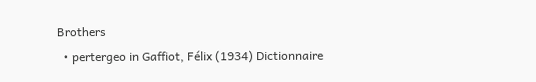Brothers
  • pertergeo in Gaffiot, Félix (1934) Dictionnaire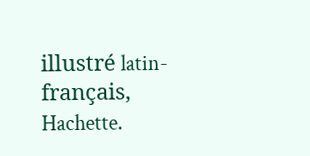illustré latin-français, Hachette.